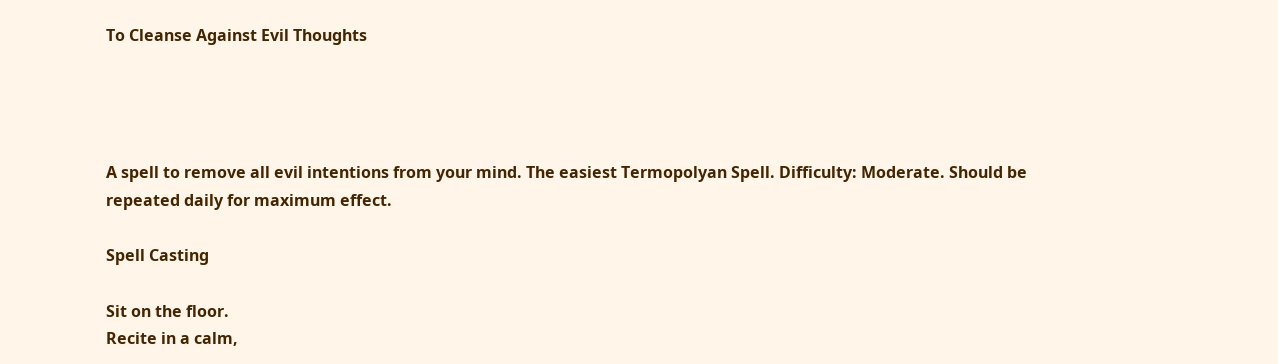To Cleanse Against Evil Thoughts




A spell to remove all evil intentions from your mind. The easiest Termopolyan Spell. Difficulty: Moderate. Should be repeated daily for maximum effect.

Spell Casting

Sit on the floor.
Recite in a calm,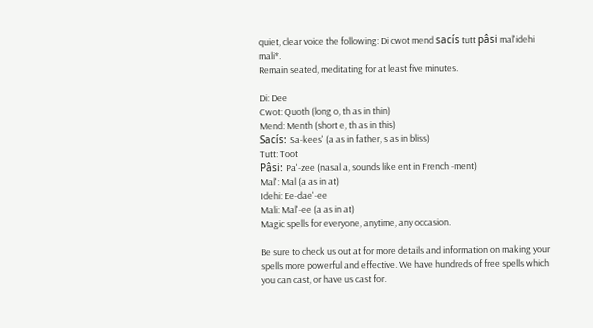quiet, clear voice the following: Di cwot mend sacís tutt pâsi mal'idehi mali*.
Remain seated, meditating for at least five minutes.

Di: Dee
Cwot: Quoth (long o, th as in thin)
Mend: Menth (short e, th as in this)
Sacís: Sa-kees' (a as in father, s as in bliss)
Tutt: Toot
Pâsi: Pa'-zee (nasal a, sounds like ent in French -ment)
Mal': Mal (a as in at)
Idehi: Ee-dae'-ee
Mali: Mal'-ee (a as in at)
Magic spells for everyone, anytime, any occasion.

Be sure to check us out at for more details and information on making your spells more powerful and effective. We have hundreds of free spells which you can cast, or have us cast for.